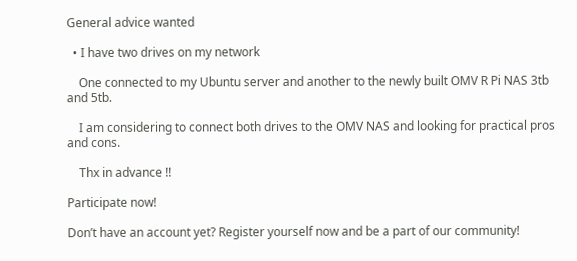General advice wanted

  • I have two drives on my network

    One connected to my Ubuntu server and another to the newly built OMV R Pi NAS 3tb and 5tb.

    I am considering to connect both drives to the OMV NAS and looking for practical pros and cons.

    Thx in advance !!

Participate now!

Don’t have an account yet? Register yourself now and be a part of our community!